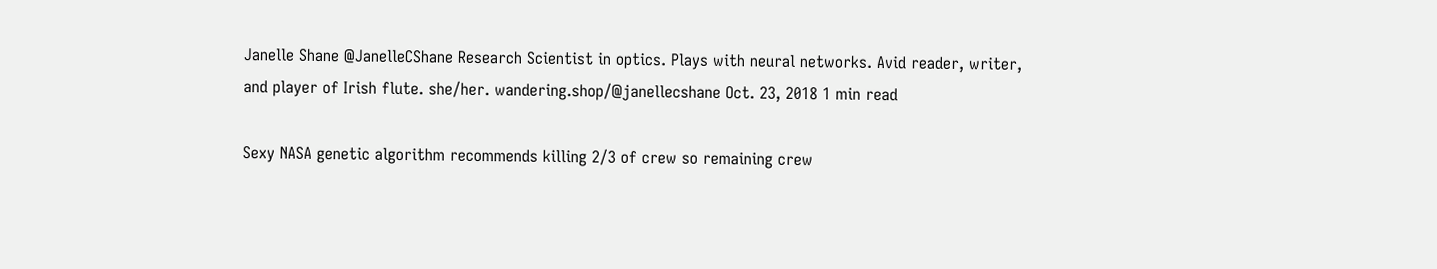Janelle Shane @JanelleCShane Research Scientist in optics. Plays with neural networks. Avid reader, writer, and player of Irish flute. she/her. wandering.shop/@janellecshane Oct. 23, 2018 1 min read

Sexy NASA genetic algorithm recommends killing 2/3 of crew so remaining crew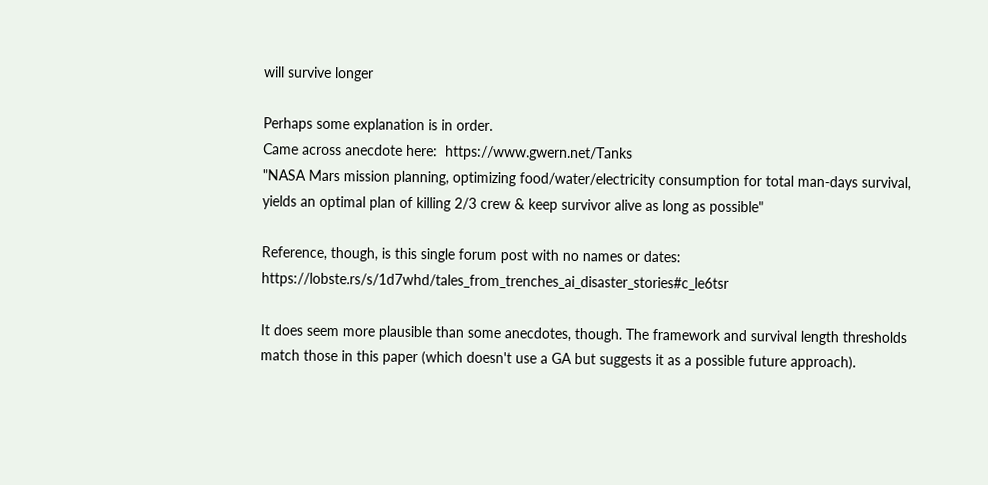will survive longer

Perhaps some explanation is in order.
Came across anecdote here:  https://www.gwern.net/Tanks
"NASA Mars mission planning, optimizing food/water/electricity consumption for total man-days survival, yields an optimal plan of killing 2/3 crew & keep survivor alive as long as possible"

Reference, though, is this single forum post with no names or dates:  https://lobste.rs/s/1d7whd/tales_from_trenches_ai_disaster_stories#c_le6tsr

It does seem more plausible than some anecdotes, though. The framework and survival length thresholds match those in this paper (which doesn't use a GA but suggests it as a possible future approach).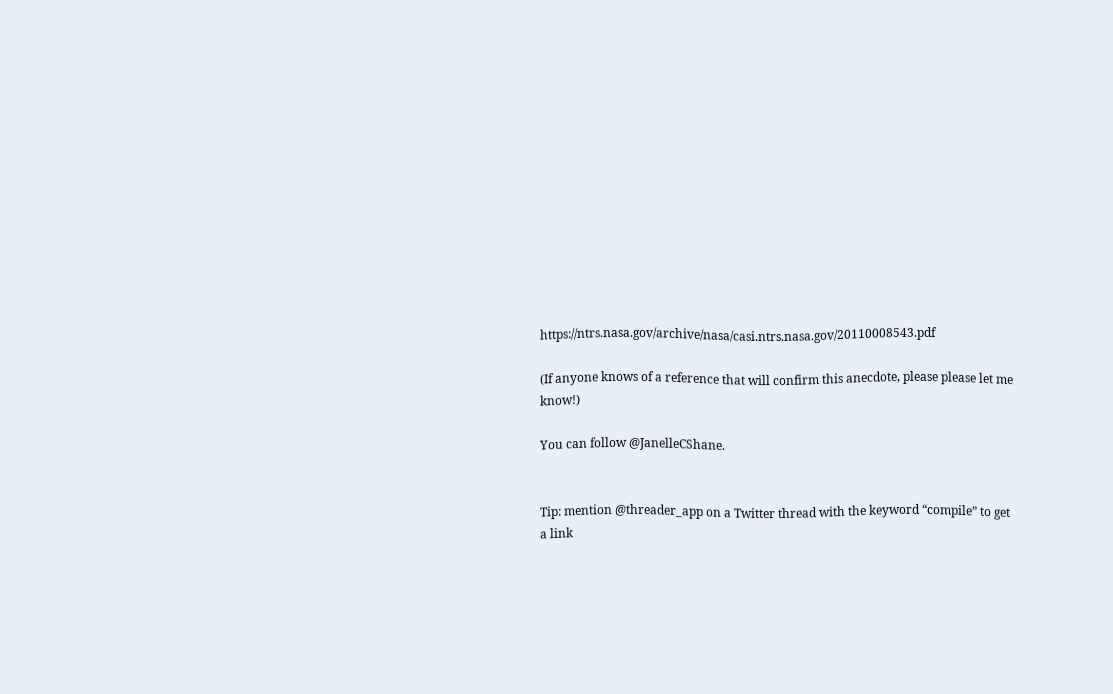https://ntrs.nasa.gov/archive/nasa/casi.ntrs.nasa.gov/20110008543.pdf

(If anyone knows of a reference that will confirm this anecdote, please please let me know!)

You can follow @JanelleCShane.


Tip: mention @threader_app on a Twitter thread with the keyword “compile” to get a link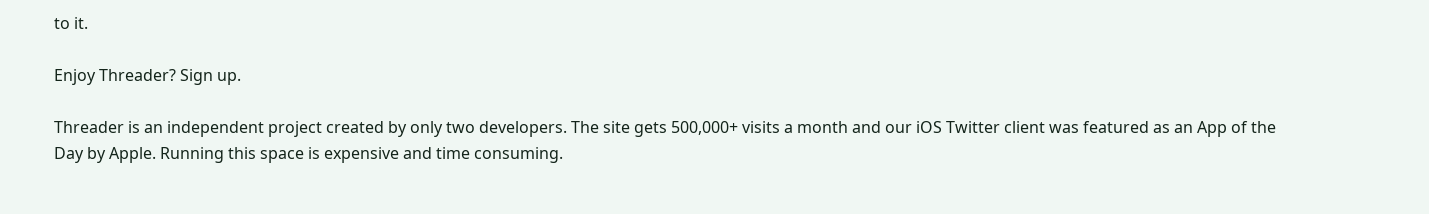to it.

Enjoy Threader? Sign up.

Threader is an independent project created by only two developers. The site gets 500,000+ visits a month and our iOS Twitter client was featured as an App of the Day by Apple. Running this space is expensive and time consuming.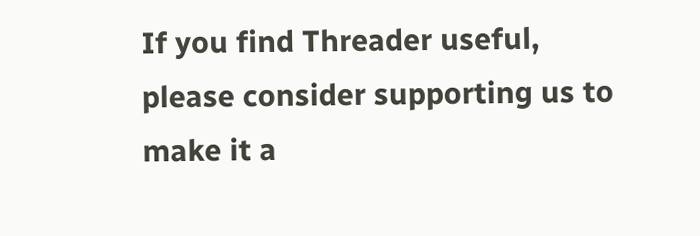If you find Threader useful, please consider supporting us to make it a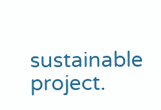sustainable project.